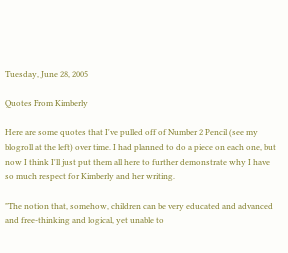Tuesday, June 28, 2005

Quotes From Kimberly

Here are some quotes that I've pulled off of Number 2 Pencil (see my blogroll at the left) over time. I had planned to do a piece on each one, but now I think I'll just put them all here to further demonstrate why I have so much respect for Kimberly and her writing.

"The notion that, somehow, children can be very educated and advanced and free-thinking and logical, yet unable to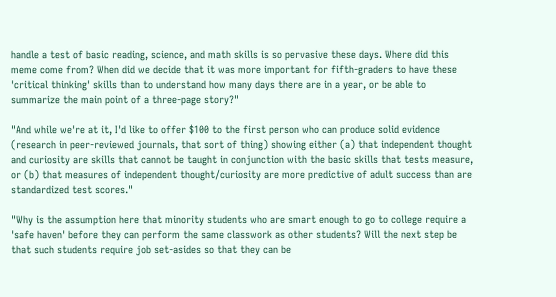handle a test of basic reading, science, and math skills is so pervasive these days. Where did this meme come from? When did we decide that it was more important for fifth-graders to have these 'critical thinking' skills than to understand how many days there are in a year, or be able to summarize the main point of a three-page story?"

"And while we're at it, I'd like to offer $100 to the first person who can produce solid evidence (research in peer-reviewed journals, that sort of thing) showing either (a) that independent thought and curiosity are skills that cannot be taught in conjunction with the basic skills that tests measure, or (b) that measures of independent thought/curiosity are more predictive of adult success than are standardized test scores."

"Why is the assumption here that minority students who are smart enough to go to college require a 'safe haven' before they can perform the same classwork as other students? Will the next step be that such students require job set-asides so that they can be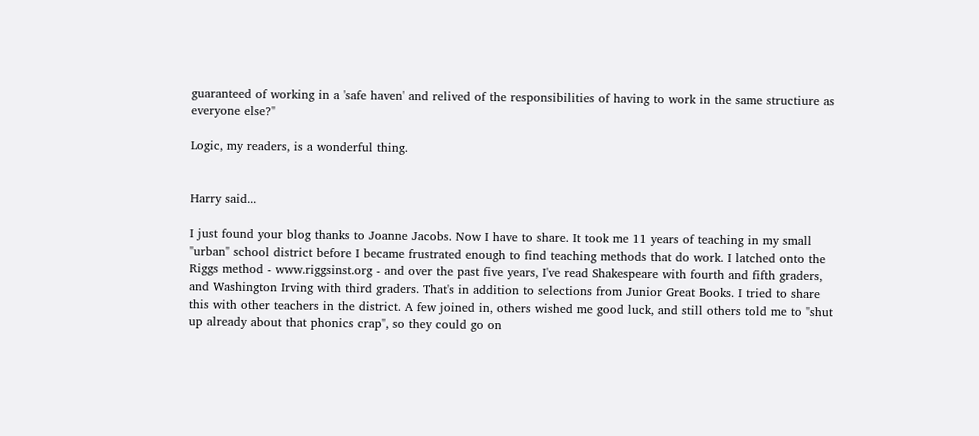guaranteed of working in a 'safe haven' and relived of the responsibilities of having to work in the same structiure as everyone else?"

Logic, my readers, is a wonderful thing.


Harry said...

I just found your blog thanks to Joanne Jacobs. Now I have to share. It took me 11 years of teaching in my small "urban" school district before I became frustrated enough to find teaching methods that do work. I latched onto the Riggs method - www.riggsinst.org - and over the past five years, I've read Shakespeare with fourth and fifth graders, and Washington Irving with third graders. That's in addition to selections from Junior Great Books. I tried to share this with other teachers in the district. A few joined in, others wished me good luck, and still others told me to "shut up already about that phonics crap", so they could go on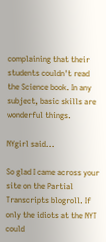complaining that their students couldn't read the Science book. In any subject, basic skills are wonderful things.

NYgirl said...

So glad I came across your site on the Partial Transcripts blogroll. If only the idiots at the NYT could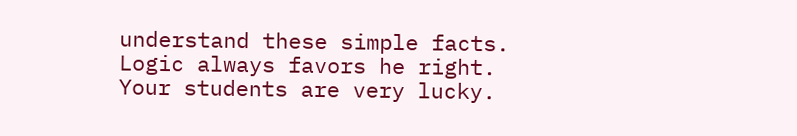understand these simple facts. Logic always favors he right. Your students are very lucky.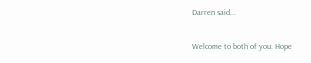Darren said...

Welcome to both of you. Hope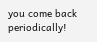you come back periodically!